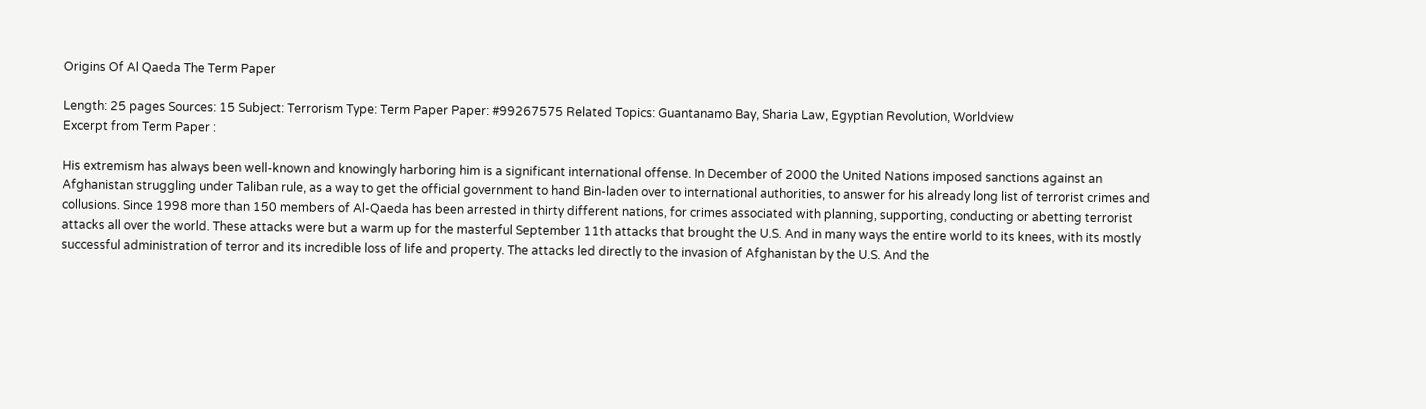Origins Of Al Qaeda The Term Paper

Length: 25 pages Sources: 15 Subject: Terrorism Type: Term Paper Paper: #99267575 Related Topics: Guantanamo Bay, Sharia Law, Egyptian Revolution, Worldview
Excerpt from Term Paper :

His extremism has always been well-known and knowingly harboring him is a significant international offense. In December of 2000 the United Nations imposed sanctions against an Afghanistan struggling under Taliban rule, as a way to get the official government to hand Bin-laden over to international authorities, to answer for his already long list of terrorist crimes and collusions. Since 1998 more than 150 members of Al-Qaeda has been arrested in thirty different nations, for crimes associated with planning, supporting, conducting or abetting terrorist attacks all over the world. These attacks were but a warm up for the masterful September 11th attacks that brought the U.S. And in many ways the entire world to its knees, with its mostly successful administration of terror and its incredible loss of life and property. The attacks led directly to the invasion of Afghanistan by the U.S. And the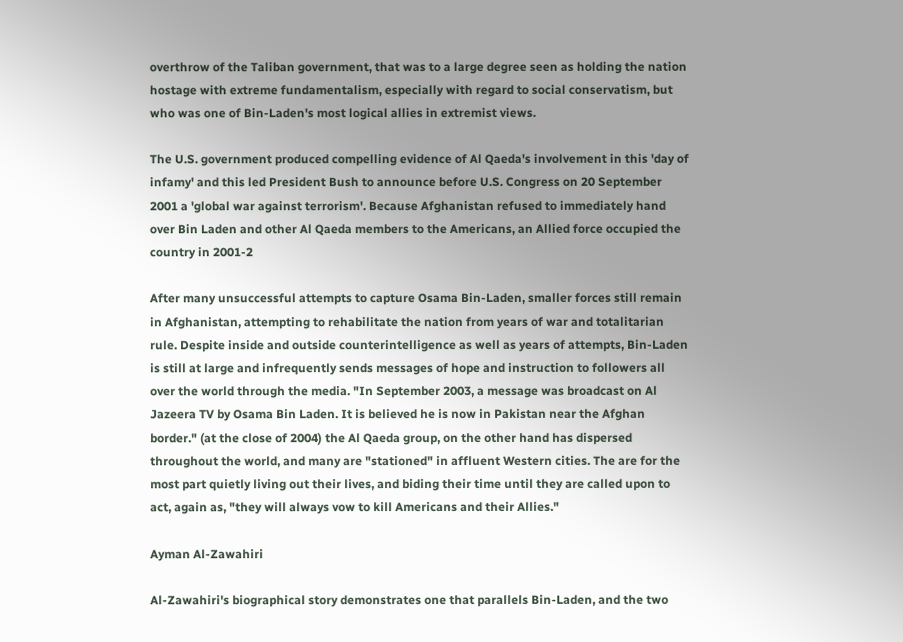overthrow of the Taliban government, that was to a large degree seen as holding the nation hostage with extreme fundamentalism, especially with regard to social conservatism, but who was one of Bin-Laden's most logical allies in extremist views.

The U.S. government produced compelling evidence of Al Qaeda's involvement in this 'day of infamy' and this led President Bush to announce before U.S. Congress on 20 September 2001 a 'global war against terrorism'. Because Afghanistan refused to immediately hand over Bin Laden and other Al Qaeda members to the Americans, an Allied force occupied the country in 2001-2

After many unsuccessful attempts to capture Osama Bin-Laden, smaller forces still remain in Afghanistan, attempting to rehabilitate the nation from years of war and totalitarian rule. Despite inside and outside counterintelligence as well as years of attempts, Bin-Laden is still at large and infrequently sends messages of hope and instruction to followers all over the world through the media. "In September 2003, a message was broadcast on Al Jazeera TV by Osama Bin Laden. It is believed he is now in Pakistan near the Afghan border." (at the close of 2004) the Al Qaeda group, on the other hand has dispersed throughout the world, and many are "stationed" in affluent Western cities. The are for the most part quietly living out their lives, and biding their time until they are called upon to act, again as, "they will always vow to kill Americans and their Allies."

Ayman Al-Zawahiri

Al-Zawahiri's biographical story demonstrates one that parallels Bin-Laden, and the two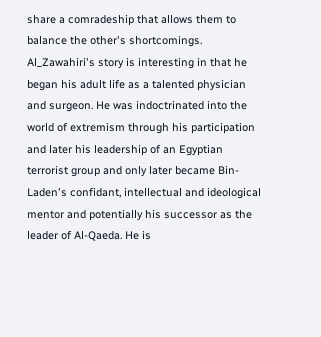share a comradeship that allows them to balance the other's shortcomings. Al_Zawahiri's story is interesting in that he began his adult life as a talented physician and surgeon. He was indoctrinated into the world of extremism through his participation and later his leadership of an Egyptian terrorist group and only later became Bin-Laden's confidant, intellectual and ideological mentor and potentially his successor as the leader of Al-Qaeda. He is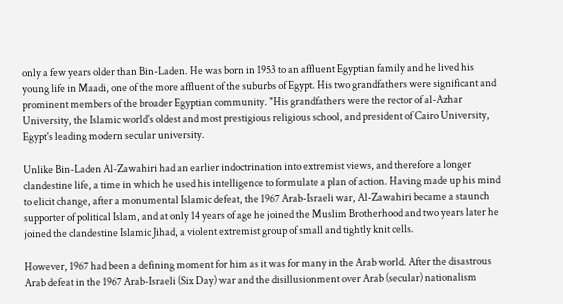only a few years older than Bin-Laden. He was born in 1953 to an affluent Egyptian family and he lived his young life in Maadi, one of the more affluent of the suburbs of Egypt. His two grandfathers were significant and prominent members of the broader Egyptian community. "His grandfathers were the rector of al-Azhar University, the Islamic world's oldest and most prestigious religious school, and president of Cairo University, Egypt's leading modern secular university.

Unlike Bin-Laden Al-Zawahiri had an earlier indoctrination into extremist views, and therefore a longer clandestine life, a time in which he used his intelligence to formulate a plan of action. Having made up his mind to elicit change, after a monumental Islamic defeat, the 1967 Arab-Israeli war, Al-Zawahiri became a staunch supporter of political Islam, and at only 14 years of age he joined the Muslim Brotherhood and two years later he joined the clandestine Islamic Jihad, a violent extremist group of small and tightly knit cells.

However, 1967 had been a defining moment for him as it was for many in the Arab world. After the disastrous Arab defeat in the 1967 Arab-Israeli (Six Day) war and the disillusionment over Arab (secular) nationalism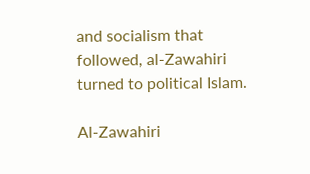and socialism that followed, al-Zawahiri turned to political Islam.

Al-Zawahiri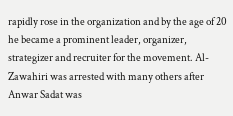rapidly rose in the organization and by the age of 20 he became a prominent leader, organizer, strategizer and recruiter for the movement. Al-Zawahiri was arrested with many others after Anwar Sadat was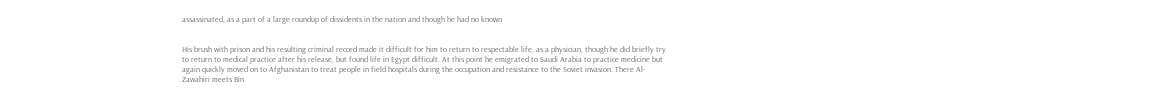assassinated, as a part of a large roundup of dissidents in the nation and though he had no known


His brush with prison and his resulting criminal record made it difficult for him to return to respectable life, as a physician, though he did briefly try to return to medical practice after his release, but found life in Egypt difficult. At this point he emigrated to Saudi Arabia to practice medicine but again quickly moved on to Afghanistan to treat people in field hospitals during the occupation and resistance to the Soviet invasion. There Al-Zawahiri meets Bin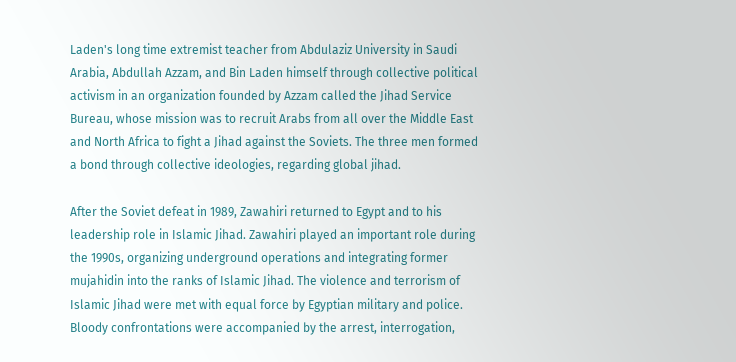Laden's long time extremist teacher from Abdulaziz University in Saudi Arabia, Abdullah Azzam, and Bin Laden himself through collective political activism in an organization founded by Azzam called the Jihad Service Bureau, whose mission was to recruit Arabs from all over the Middle East and North Africa to fight a Jihad against the Soviets. The three men formed a bond through collective ideologies, regarding global jihad.

After the Soviet defeat in 1989, Zawahiri returned to Egypt and to his leadership role in Islamic Jihad. Zawahiri played an important role during the 1990s, organizing underground operations and integrating former mujahidin into the ranks of Islamic Jihad. The violence and terrorism of Islamic Jihad were met with equal force by Egyptian military and police. Bloody confrontations were accompanied by the arrest, interrogation,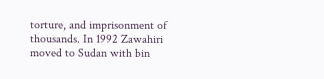torture, and imprisonment of thousands. In 1992 Zawahiri moved to Sudan with bin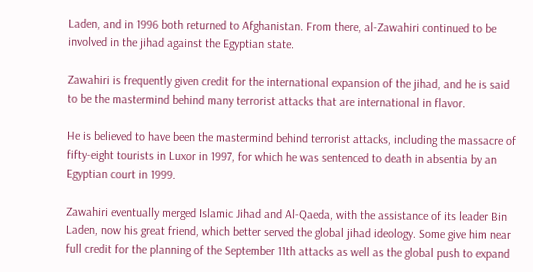Laden, and in 1996 both returned to Afghanistan. From there, al-Zawahiri continued to be involved in the jihad against the Egyptian state.

Zawahiri is frequently given credit for the international expansion of the jihad, and he is said to be the mastermind behind many terrorist attacks that are international in flavor.

He is believed to have been the mastermind behind terrorist attacks, including the massacre of fifty-eight tourists in Luxor in 1997, for which he was sentenced to death in absentia by an Egyptian court in 1999.

Zawahiri eventually merged Islamic Jihad and Al-Qaeda, with the assistance of its leader Bin Laden, now his great friend, which better served the global jihad ideology. Some give him near full credit for the planning of the September 11th attacks as well as the global push to expand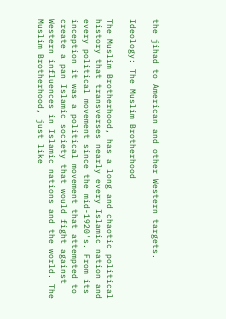the jihad to American and other Western targets.

Ideology: The Muslim Brotherhood

The Muslim Brotherhood, has a long and chaotic political history that transverses nearly every Islamic nation and every political movement since the mid-1920's. From its inception it was a political movement that attempted to create a pan Islamic society that would fight against Western influences in Islamic nations and the world. The Muslim Brotherhood, just like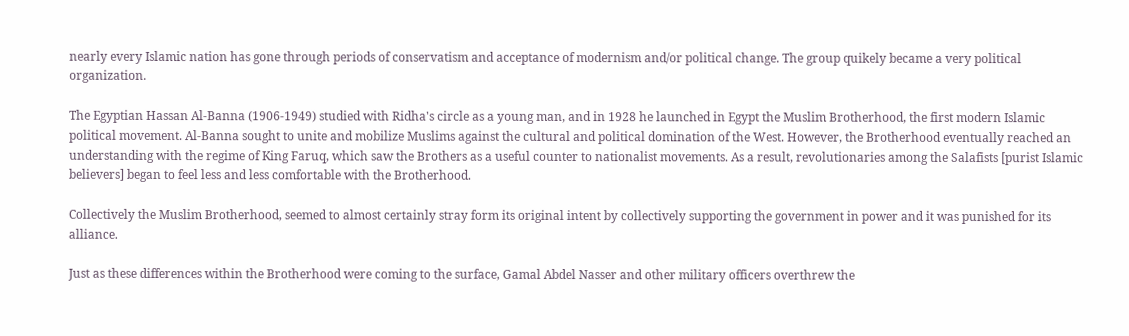nearly every Islamic nation has gone through periods of conservatism and acceptance of modernism and/or political change. The group quikely became a very political organization.

The Egyptian Hassan Al-Banna (1906-1949) studied with Ridha's circle as a young man, and in 1928 he launched in Egypt the Muslim Brotherhood, the first modern Islamic political movement. Al-Banna sought to unite and mobilize Muslims against the cultural and political domination of the West. However, the Brotherhood eventually reached an understanding with the regime of King Faruq, which saw the Brothers as a useful counter to nationalist movements. As a result, revolutionaries among the Salafists [purist Islamic believers] began to feel less and less comfortable with the Brotherhood.

Collectively the Muslim Brotherhood, seemed to almost certainly stray form its original intent by collectively supporting the government in power and it was punished for its alliance.

Just as these differences within the Brotherhood were coming to the surface, Gamal Abdel Nasser and other military officers overthrew the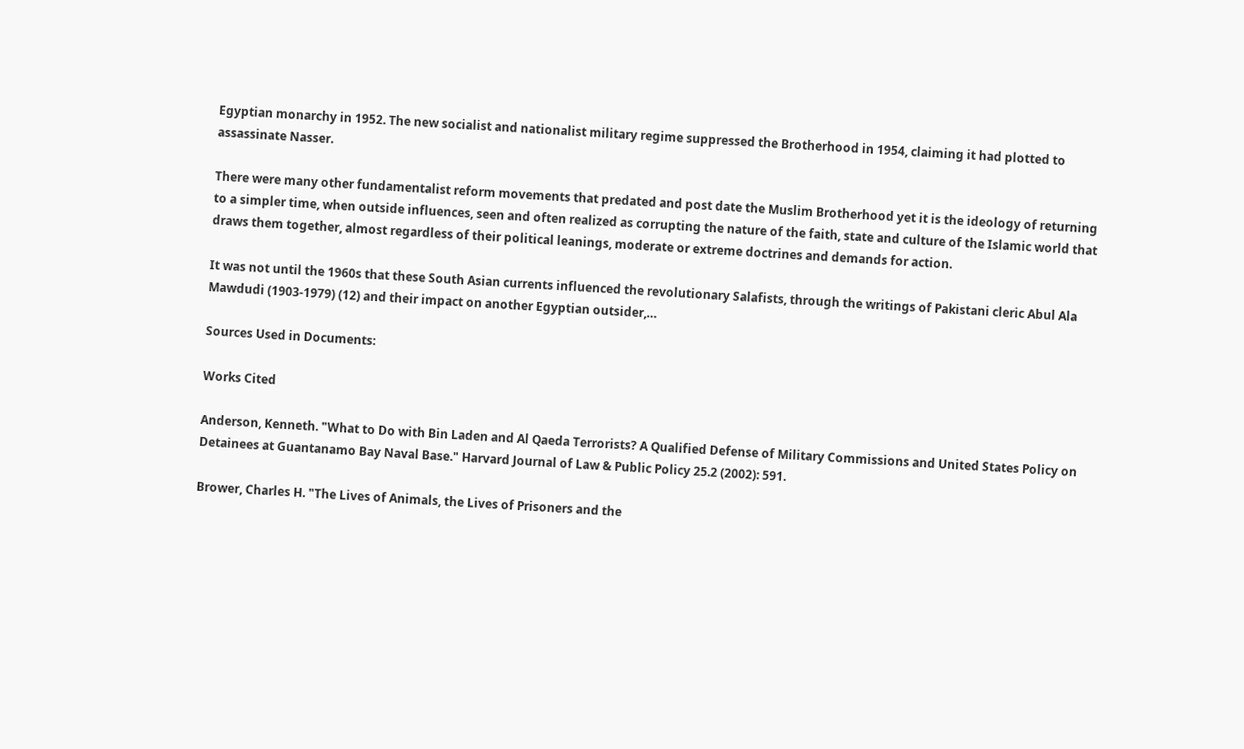Egyptian monarchy in 1952. The new socialist and nationalist military regime suppressed the Brotherhood in 1954, claiming it had plotted to assassinate Nasser.

There were many other fundamentalist reform movements that predated and post date the Muslim Brotherhood yet it is the ideology of returning to a simpler time, when outside influences, seen and often realized as corrupting the nature of the faith, state and culture of the Islamic world that draws them together, almost regardless of their political leanings, moderate or extreme doctrines and demands for action.

It was not until the 1960s that these South Asian currents influenced the revolutionary Salafists, through the writings of Pakistani cleric Abul Ala Mawdudi (1903-1979) (12) and their impact on another Egyptian outsider,…

Sources Used in Documents:

Works Cited

Anderson, Kenneth. "What to Do with Bin Laden and Al Qaeda Terrorists? A Qualified Defense of Military Commissions and United States Policy on Detainees at Guantanamo Bay Naval Base." Harvard Journal of Law & Public Policy 25.2 (2002): 591.

Brower, Charles H. "The Lives of Animals, the Lives of Prisoners and the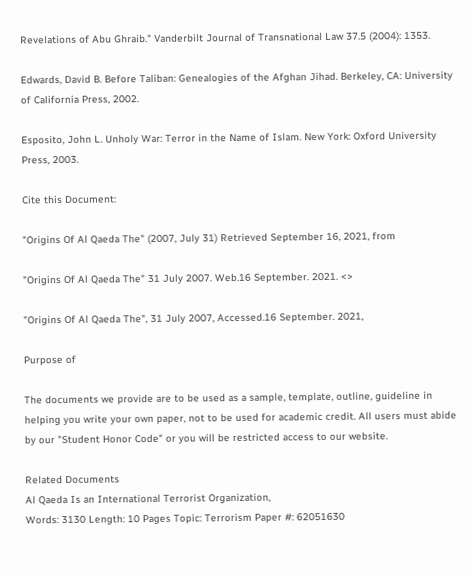Revelations of Abu Ghraib." Vanderbilt Journal of Transnational Law 37.5 (2004): 1353.

Edwards, David B. Before Taliban: Genealogies of the Afghan Jihad. Berkeley, CA: University of California Press, 2002.

Esposito, John L. Unholy War: Terror in the Name of Islam. New York: Oxford University Press, 2003.

Cite this Document:

"Origins Of Al Qaeda The" (2007, July 31) Retrieved September 16, 2021, from

"Origins Of Al Qaeda The" 31 July 2007. Web.16 September. 2021. <>

"Origins Of Al Qaeda The", 31 July 2007, Accessed.16 September. 2021,

Purpose of

The documents we provide are to be used as a sample, template, outline, guideline in helping you write your own paper, not to be used for academic credit. All users must abide by our "Student Honor Code" or you will be restricted access to our website.

Related Documents
Al Qaeda Is an International Terrorist Organization,
Words: 3130 Length: 10 Pages Topic: Terrorism Paper #: 62051630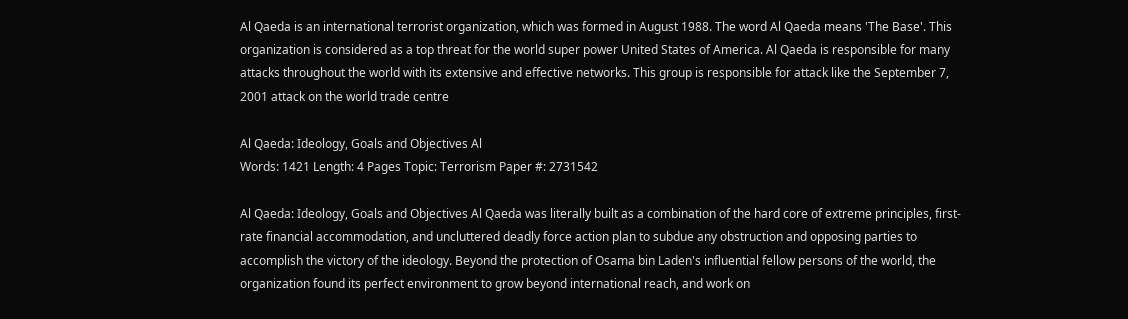Al Qaeda is an international terrorist organization, which was formed in August 1988. The word Al Qaeda means 'The Base'. This organization is considered as a top threat for the world super power United States of America. Al Qaeda is responsible for many attacks throughout the world with its extensive and effective networks. This group is responsible for attack like the September 7, 2001 attack on the world trade centre

Al Qaeda: Ideology, Goals and Objectives Al
Words: 1421 Length: 4 Pages Topic: Terrorism Paper #: 2731542

Al Qaeda: Ideology, Goals and Objectives Al Qaeda was literally built as a combination of the hard core of extreme principles, first-rate financial accommodation, and uncluttered deadly force action plan to subdue any obstruction and opposing parties to accomplish the victory of the ideology. Beyond the protection of Osama bin Laden's influential fellow persons of the world, the organization found its perfect environment to grow beyond international reach, and work on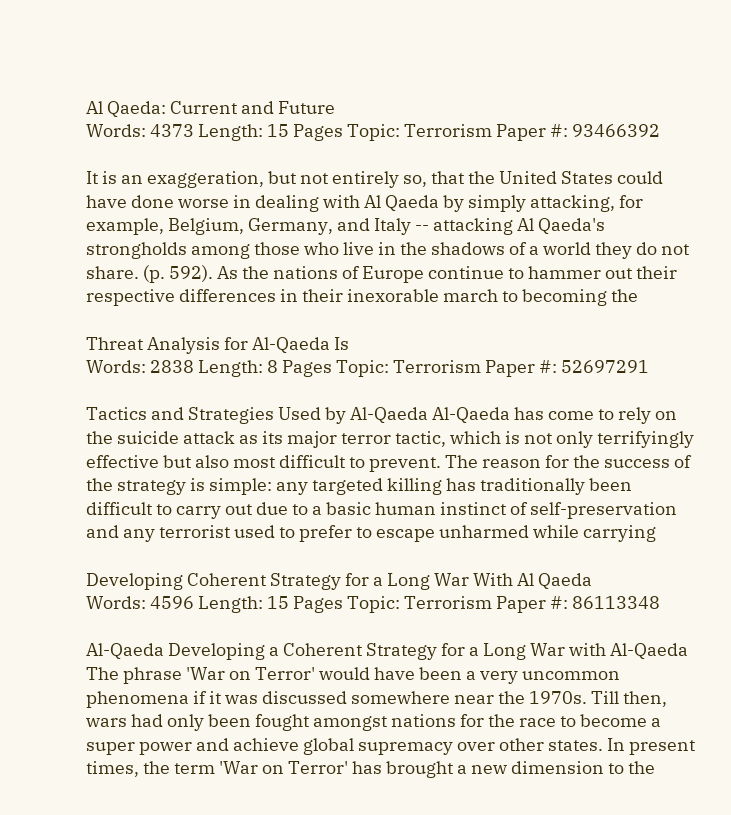Al Qaeda: Current and Future
Words: 4373 Length: 15 Pages Topic: Terrorism Paper #: 93466392

It is an exaggeration, but not entirely so, that the United States could have done worse in dealing with Al Qaeda by simply attacking, for example, Belgium, Germany, and Italy -- attacking Al Qaeda's strongholds among those who live in the shadows of a world they do not share. (p. 592). As the nations of Europe continue to hammer out their respective differences in their inexorable march to becoming the

Threat Analysis for Al-Qaeda Is
Words: 2838 Length: 8 Pages Topic: Terrorism Paper #: 52697291

Tactics and Strategies Used by Al-Qaeda Al-Qaeda has come to rely on the suicide attack as its major terror tactic, which is not only terrifyingly effective but also most difficult to prevent. The reason for the success of the strategy is simple: any targeted killing has traditionally been difficult to carry out due to a basic human instinct of self-preservation and any terrorist used to prefer to escape unharmed while carrying

Developing Coherent Strategy for a Long War With Al Qaeda
Words: 4596 Length: 15 Pages Topic: Terrorism Paper #: 86113348

Al-Qaeda Developing a Coherent Strategy for a Long War with Al-Qaeda The phrase 'War on Terror' would have been a very uncommon phenomena if it was discussed somewhere near the 1970s. Till then, wars had only been fought amongst nations for the race to become a super power and achieve global supremacy over other states. In present times, the term 'War on Terror' has brought a new dimension to the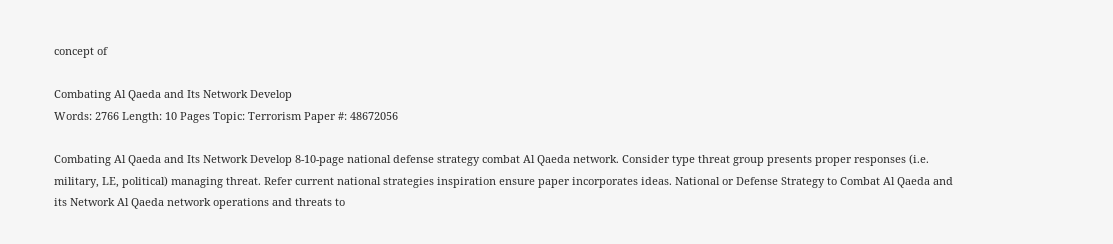concept of

Combating Al Qaeda and Its Network Develop
Words: 2766 Length: 10 Pages Topic: Terrorism Paper #: 48672056

Combating Al Qaeda and Its Network Develop 8-10-page national defense strategy combat Al Qaeda network. Consider type threat group presents proper responses (i.e. military, LE, political) managing threat. Refer current national strategies inspiration ensure paper incorporates ideas. National or Defense Strategy to Combat Al Qaeda and its Network Al Qaeda network operations and threats to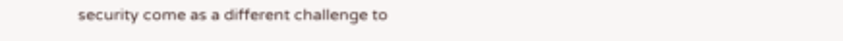security come as a different challenge to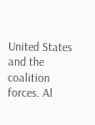United States and the coalition forces. Al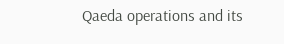Qaeda operations and its